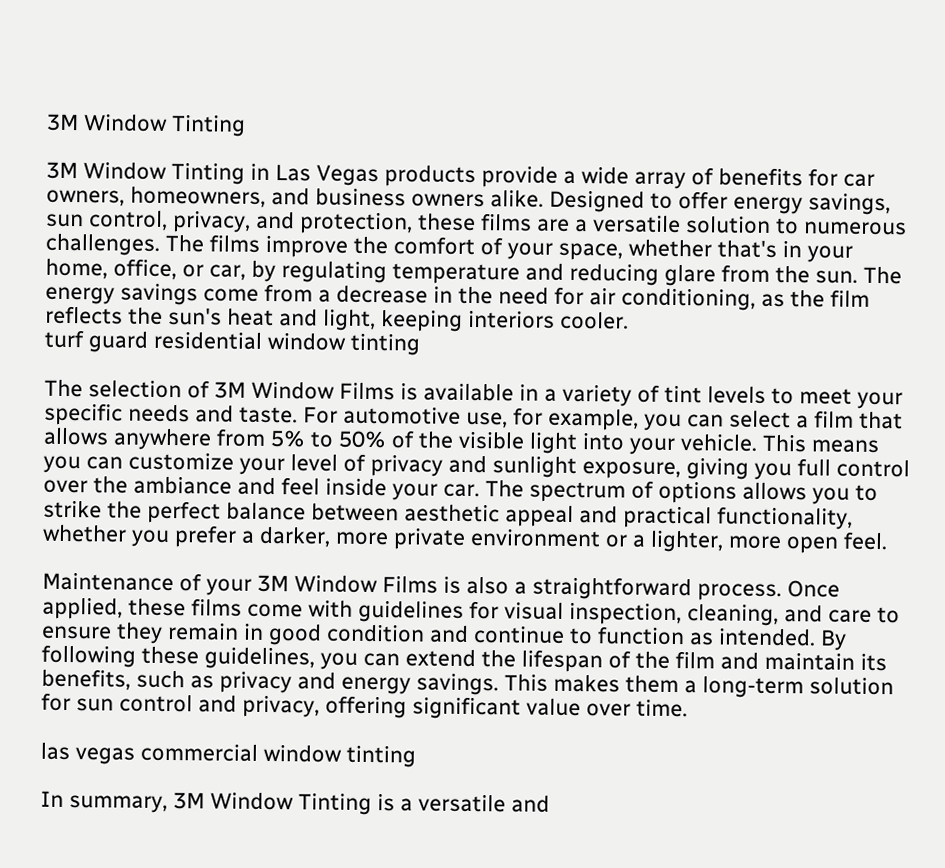3M Window Tinting

3M Window Tinting in Las Vegas products provide a wide array of benefits for car owners, homeowners, and business owners alike. Designed to offer energy savings, sun control, privacy, and protection, these films are a versatile solution to numerous challenges. The films improve the comfort of your space, whether that's in your home, office, or car, by regulating temperature and reducing glare from the sun. The energy savings come from a decrease in the need for air conditioning, as the film reflects the sun's heat and light, keeping interiors cooler.
turf guard residential window tinting

The selection of 3M Window Films is available in a variety of tint levels to meet your specific needs and taste. For automotive use, for example, you can select a film that allows anywhere from 5% to 50% of the visible light into your vehicle. This means you can customize your level of privacy and sunlight exposure, giving you full control over the ambiance and feel inside your car. The spectrum of options allows you to strike the perfect balance between aesthetic appeal and practical functionality, whether you prefer a darker, more private environment or a lighter, more open feel.

Maintenance of your 3M Window Films is also a straightforward process. Once applied, these films come with guidelines for visual inspection, cleaning, and care to ensure they remain in good condition and continue to function as intended. By following these guidelines, you can extend the lifespan of the film and maintain its benefits, such as privacy and energy savings. This makes them a long-term solution for sun control and privacy, offering significant value over time.

las vegas commercial window tinting

In summary, 3M Window Tinting is a versatile and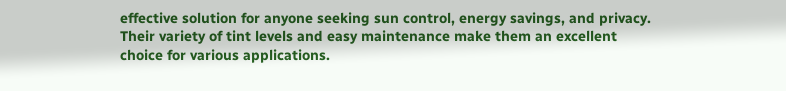effective solution for anyone seeking sun control, energy savings, and privacy. Their variety of tint levels and easy maintenance make them an excellent choice for various applications.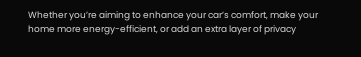Whether you’re aiming to enhance your car’s comfort, make your home more energy-efficient, or add an extra layer of privacy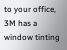to your office, 3M has a window tinting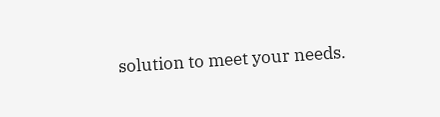solution to meet your needs.